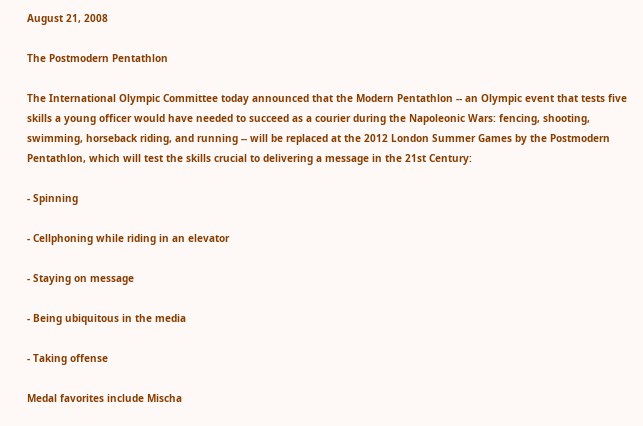August 21, 2008

The Postmodern Pentathlon

The International Olympic Committee today announced that the Modern Pentathlon -- an Olympic event that tests five skills a young officer would have needed to succeed as a courier during the Napoleonic Wars: fencing, shooting, swimming, horseback riding, and running -- will be replaced at the 2012 London Summer Games by the Postmodern Pentathlon, which will test the skills crucial to delivering a message in the 21st Century:

- Spinning

- Cellphoning while riding in an elevator

- Staying on message

- Being ubiquitous in the media

- Taking offense

Medal favorites include Mischa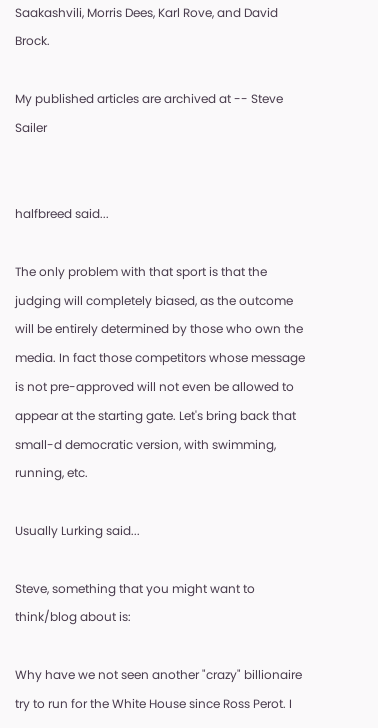Saakashvili, Morris Dees, Karl Rove, and David Brock.

My published articles are archived at -- Steve Sailer


halfbreed said...

The only problem with that sport is that the judging will completely biased, as the outcome will be entirely determined by those who own the media. In fact those competitors whose message is not pre-approved will not even be allowed to appear at the starting gate. Let's bring back that small-d democratic version, with swimming, running, etc.

Usually Lurking said...

Steve, something that you might want to think/blog about is:

Why have we not seen another "crazy" billionaire try to run for the White House since Ross Perot. I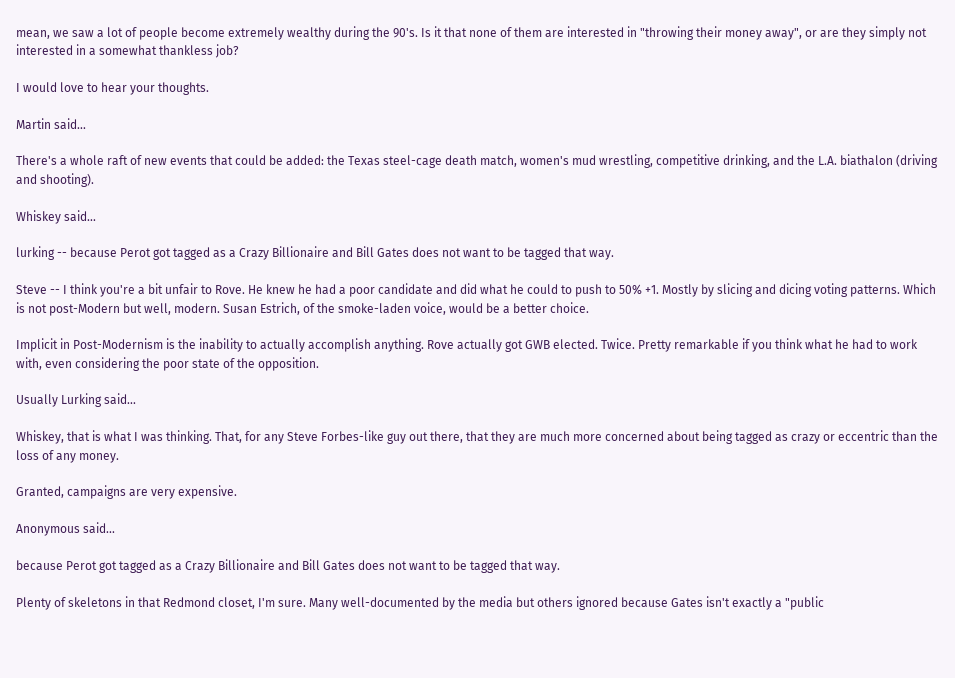mean, we saw a lot of people become extremely wealthy during the 90's. Is it that none of them are interested in "throwing their money away", or are they simply not interested in a somewhat thankless job?

I would love to hear your thoughts.

Martin said...

There's a whole raft of new events that could be added: the Texas steel-cage death match, women's mud wrestling, competitive drinking, and the L.A. biathalon (driving and shooting).

Whiskey said...

lurking -- because Perot got tagged as a Crazy Billionaire and Bill Gates does not want to be tagged that way.

Steve -- I think you're a bit unfair to Rove. He knew he had a poor candidate and did what he could to push to 50% +1. Mostly by slicing and dicing voting patterns. Which is not post-Modern but well, modern. Susan Estrich, of the smoke-laden voice, would be a better choice.

Implicit in Post-Modernism is the inability to actually accomplish anything. Rove actually got GWB elected. Twice. Pretty remarkable if you think what he had to work with, even considering the poor state of the opposition.

Usually Lurking said...

Whiskey, that is what I was thinking. That, for any Steve Forbes-like guy out there, that they are much more concerned about being tagged as crazy or eccentric than the loss of any money.

Granted, campaigns are very expensive.

Anonymous said...

because Perot got tagged as a Crazy Billionaire and Bill Gates does not want to be tagged that way.

Plenty of skeletons in that Redmond closet, I'm sure. Many well-documented by the media but others ignored because Gates isn't exactly a "public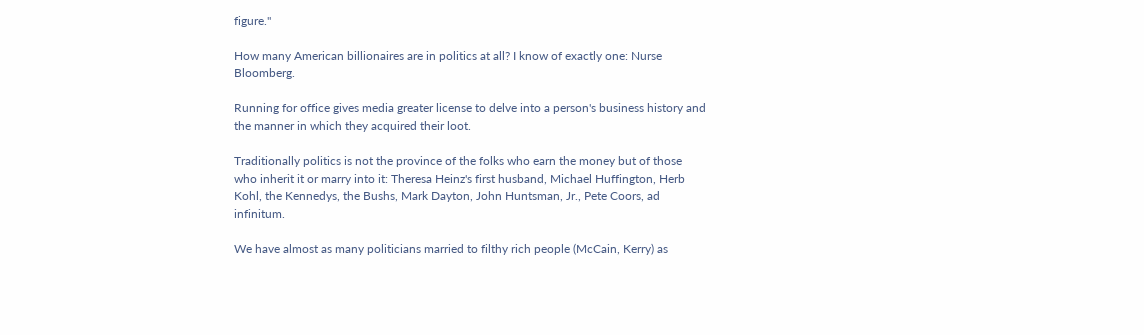figure."

How many American billionaires are in politics at all? I know of exactly one: Nurse Bloomberg.

Running for office gives media greater license to delve into a person's business history and the manner in which they acquired their loot.

Traditionally politics is not the province of the folks who earn the money but of those who inherit it or marry into it: Theresa Heinz's first husband, Michael Huffington, Herb Kohl, the Kennedys, the Bushs, Mark Dayton, John Huntsman, Jr., Pete Coors, ad infinitum.

We have almost as many politicians married to filthy rich people (McCain, Kerry) as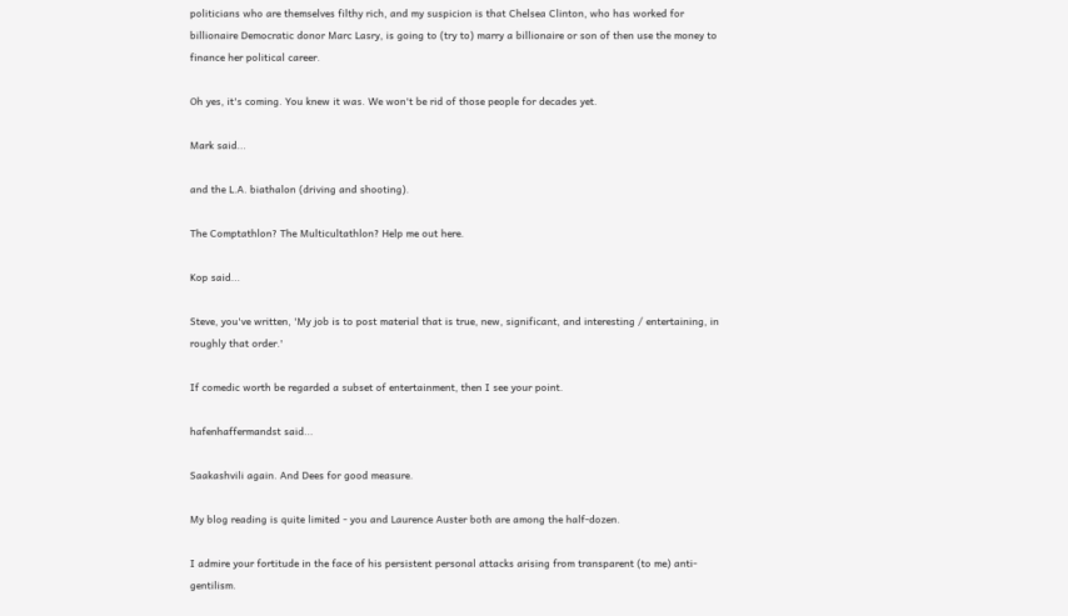politicians who are themselves filthy rich, and my suspicion is that Chelsea Clinton, who has worked for billionaire Democratic donor Marc Lasry, is going to (try to) marry a billionaire or son of then use the money to finance her political career.

Oh yes, it's coming. You knew it was. We won't be rid of those people for decades yet.

Mark said...

and the L.A. biathalon (driving and shooting).

The Comptathlon? The Multicultathlon? Help me out here.

Kop said...

Steve, you've written, 'My job is to post material that is true, new, significant, and interesting / entertaining, in roughly that order.'

If comedic worth be regarded a subset of entertainment, then I see your point.

hafenhaffermandst said...

Saakashvili again. And Dees for good measure.

My blog reading is quite limited - you and Laurence Auster both are among the half-dozen.

I admire your fortitude in the face of his persistent personal attacks arising from transparent (to me) anti-gentilism.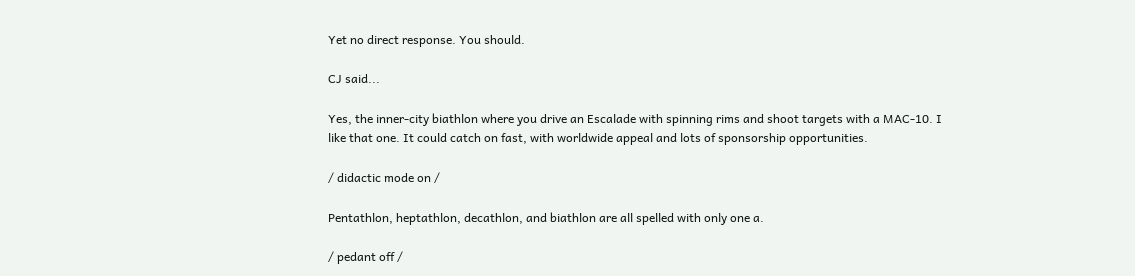Yet no direct response. You should.

CJ said...

Yes, the inner-city biathlon where you drive an Escalade with spinning rims and shoot targets with a MAC-10. I like that one. It could catch on fast, with worldwide appeal and lots of sponsorship opportunities.

/ didactic mode on /

Pentathlon, heptathlon, decathlon, and biathlon are all spelled with only one a.

/ pedant off /